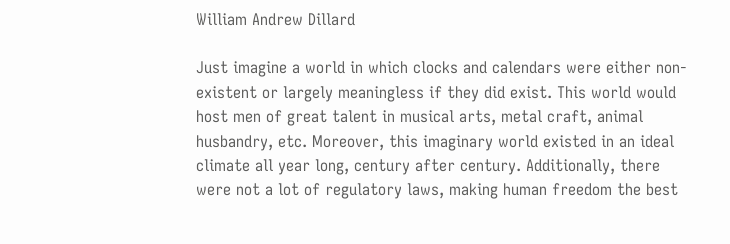William Andrew Dillard

Just imagine a world in which clocks and calendars were either non-existent or largely meaningless if they did exist. This world would host men of great talent in musical arts, metal craft, animal husbandry, etc. Moreover, this imaginary world existed in an ideal climate all year long, century after century. Additionally, there were not a lot of regulatory laws, making human freedom the best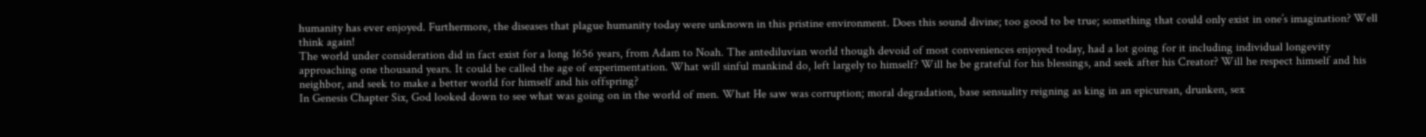humanity has ever enjoyed. Furthermore, the diseases that plague humanity today were unknown in this pristine environment. Does this sound divine; too good to be true; something that could only exist in one’s imagination? Well think again!
The world under consideration did in fact exist for a long 1656 years, from Adam to Noah. The antediluvian world though devoid of most conveniences enjoyed today, had a lot going for it including individual longevity approaching one thousand years. It could be called the age of experimentation. What will sinful mankind do, left largely to himself? Will he be grateful for his blessings, and seek after his Creator? Will he respect himself and his neighbor, and seek to make a better world for himself and his offspring?
In Genesis Chapter Six, God looked down to see what was going on in the world of men. What He saw was corruption; moral degradation, base sensuality reigning as king in an epicurean, drunken, sex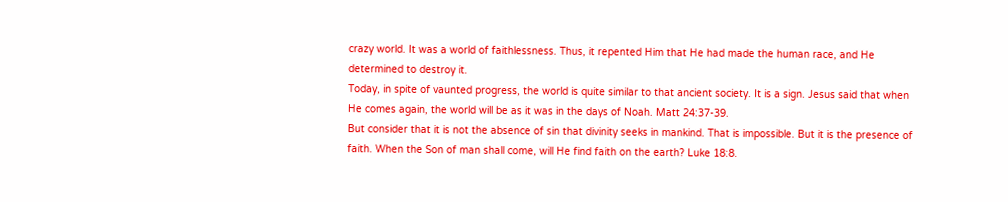crazy world. It was a world of faithlessness. Thus, it repented Him that He had made the human race, and He determined to destroy it.
Today, in spite of vaunted progress, the world is quite similar to that ancient society. It is a sign. Jesus said that when He comes again, the world will be as it was in the days of Noah. Matt 24:37-39.
But consider that it is not the absence of sin that divinity seeks in mankind. That is impossible. But it is the presence of faith. When the Son of man shall come, will He find faith on the earth? Luke 18:8.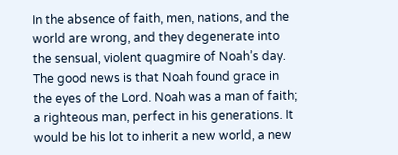In the absence of faith, men, nations, and the world are wrong, and they degenerate into the sensual, violent quagmire of Noah’s day.
The good news is that Noah found grace in the eyes of the Lord. Noah was a man of faith; a righteous man, perfect in his generations. It would be his lot to inherit a new world, a new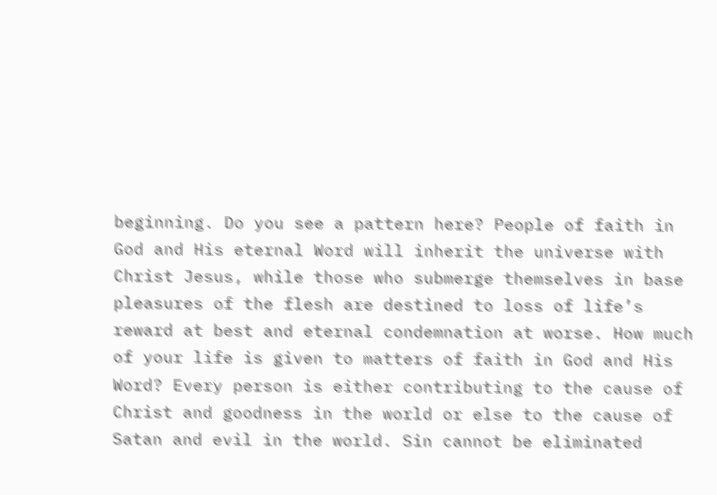beginning. Do you see a pattern here? People of faith in God and His eternal Word will inherit the universe with Christ Jesus, while those who submerge themselves in base pleasures of the flesh are destined to loss of life’s reward at best and eternal condemnation at worse. How much of your life is given to matters of faith in God and His Word? Every person is either contributing to the cause of Christ and goodness in the world or else to the cause of Satan and evil in the world. Sin cannot be eliminated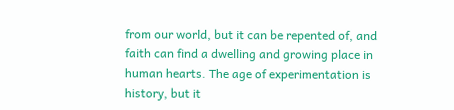from our world, but it can be repented of, and faith can find a dwelling and growing place in human hearts. The age of experimentation is history, but it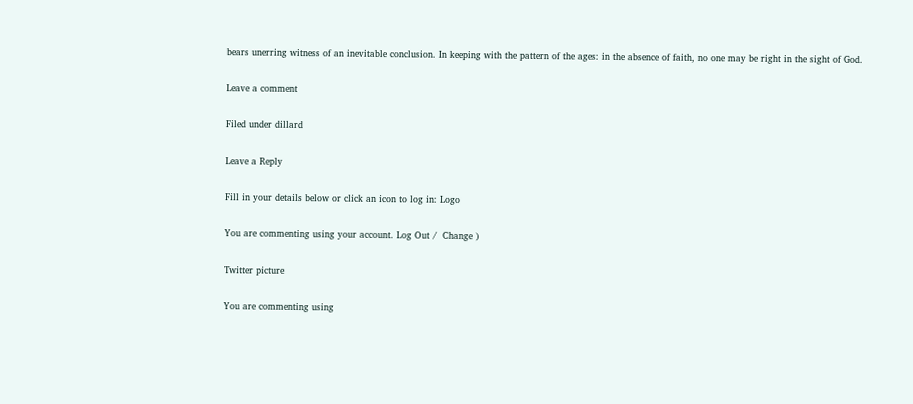bears unerring witness of an inevitable conclusion. In keeping with the pattern of the ages: in the absence of faith, no one may be right in the sight of God.

Leave a comment

Filed under dillard

Leave a Reply

Fill in your details below or click an icon to log in: Logo

You are commenting using your account. Log Out /  Change )

Twitter picture

You are commenting using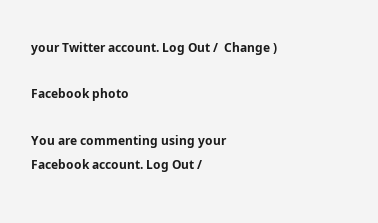your Twitter account. Log Out /  Change )

Facebook photo

You are commenting using your Facebook account. Log Out /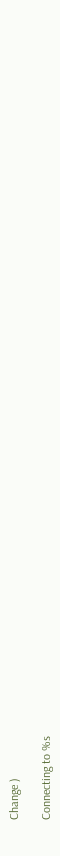Change )

Connecting to %s